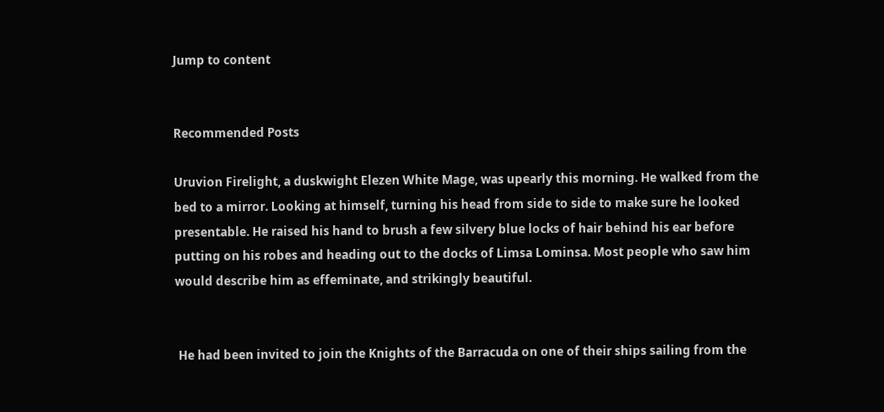Jump to content


Recommended Posts

Uruvion Firelight, a duskwight Elezen White Mage, was upearly this morning. He walked from the bed to a mirror. Looking at himself, turning his head from side to side to make sure he looked presentable. He raised his hand to brush a few silvery blue locks of hair behind his ear before putting on his robes and heading out to the docks of Limsa Lominsa. Most people who saw him would describe him as effeminate, and strikingly beautiful.


 He had been invited to join the Knights of the Barracuda on one of their ships sailing from the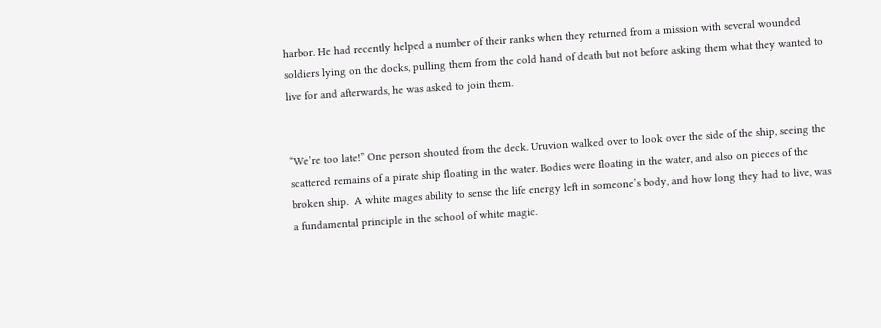harbor. He had recently helped a number of their ranks when they returned from a mission with several wounded soldiers lying on the docks, pulling them from the cold hand of death but not before asking them what they wanted to live for and afterwards, he was asked to join them.


“We’re too late!” One person shouted from the deck. Uruvion walked over to look over the side of the ship, seeing the scattered remains of a pirate ship floating in the water. Bodies were floating in the water, and also on pieces of the broken ship.  A white mages ability to sense the life energy left in someone’s body, and how long they had to live, was a fundamental principle in the school of white magic.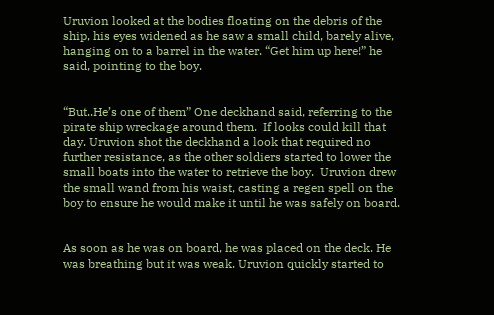Uruvion looked at the bodies floating on the debris of the ship, his eyes widened as he saw a small child, barely alive, hanging on to a barrel in the water. “Get him up here!” he said, pointing to the boy.


“But..He’s one of them” One deckhand said, referring to the pirate ship wreckage around them.  If looks could kill that day. Uruvion shot the deckhand a look that required no further resistance, as the other soldiers started to lower the small boats into the water to retrieve the boy.  Uruvion drew the small wand from his waist, casting a regen spell on the boy to ensure he would make it until he was safely on board.


As soon as he was on board, he was placed on the deck. He was breathing but it was weak. Uruvion quickly started to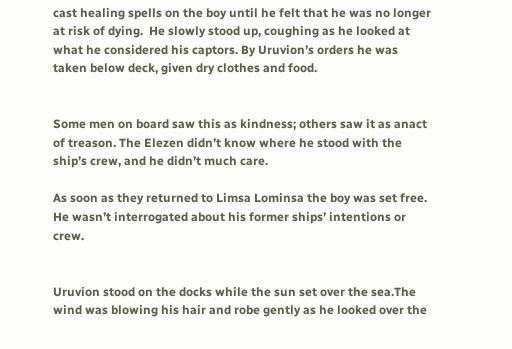cast healing spells on the boy until he felt that he was no longer at risk of dying.  He slowly stood up, coughing as he looked at what he considered his captors. By Uruvion’s orders he was taken below deck, given dry clothes and food.


Some men on board saw this as kindness; others saw it as anact of treason. The Elezen didn’t know where he stood with the ship’s crew, and he didn’t much care.

As soon as they returned to Limsa Lominsa the boy was set free. He wasn’t interrogated about his former ships’ intentions or crew.


Uruvion stood on the docks while the sun set over the sea.The wind was blowing his hair and robe gently as he looked over the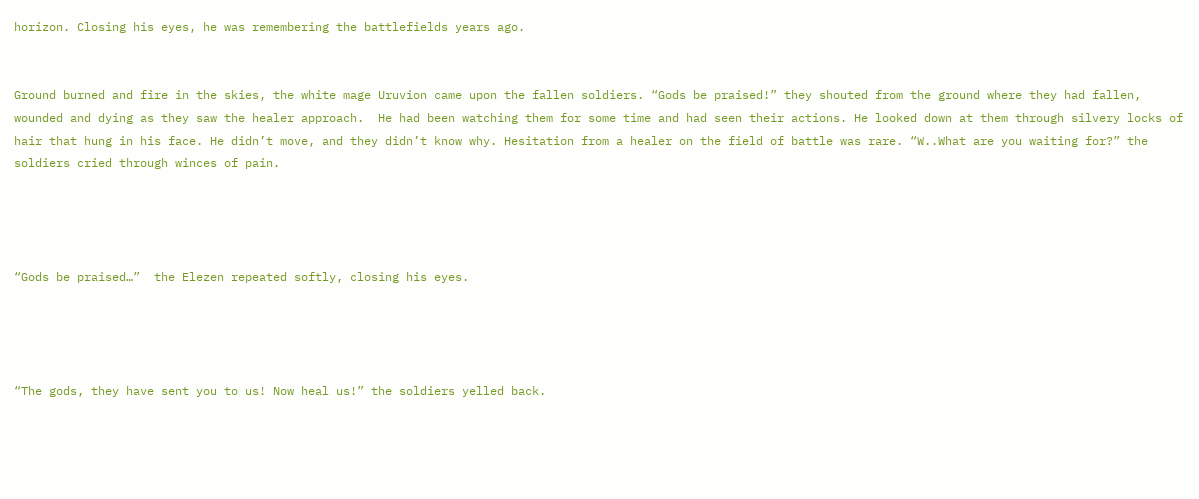horizon. Closing his eyes, he was remembering the battlefields years ago.


Ground burned and fire in the skies, the white mage Uruvion came upon the fallen soldiers. “Gods be praised!” they shouted from the ground where they had fallen, wounded and dying as they saw the healer approach.  He had been watching them for some time and had seen their actions. He looked down at them through silvery locks of hair that hung in his face. He didn’t move, and they didn’t know why. Hesitation from a healer on the field of battle was rare. “W..What are you waiting for?” the soldiers cried through winces of pain.




“Gods be praised…”  the Elezen repeated softly, closing his eyes.




“The gods, they have sent you to us! Now heal us!” the soldiers yelled back.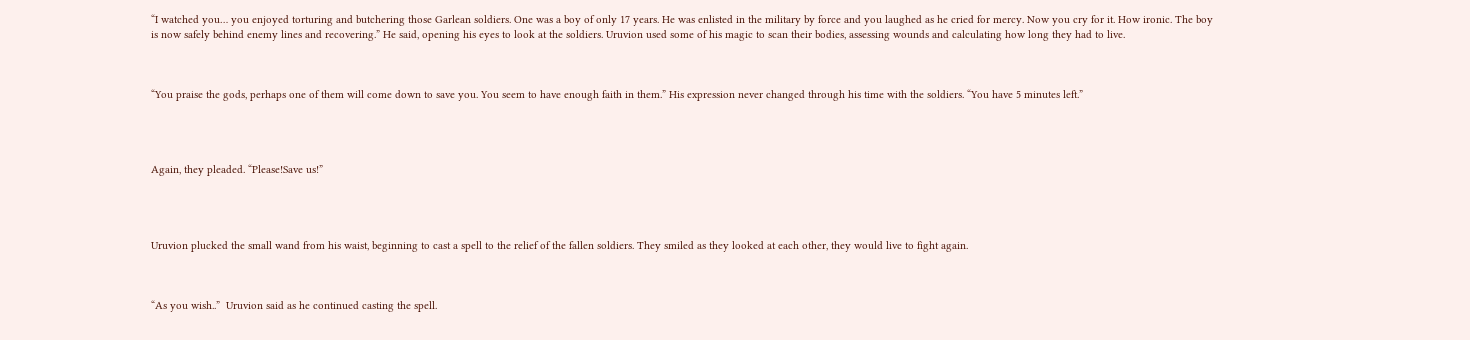“I watched you… you enjoyed torturing and butchering those Garlean soldiers. One was a boy of only 17 years. He was enlisted in the military by force and you laughed as he cried for mercy. Now you cry for it. How ironic. The boy is now safely behind enemy lines and recovering.” He said, opening his eyes to look at the soldiers. Uruvion used some of his magic to scan their bodies, assessing wounds and calculating how long they had to live.



“You praise the gods, perhaps one of them will come down to save you. You seem to have enough faith in them.” His expression never changed through his time with the soldiers. “You have 5 minutes left.”




Again, they pleaded. “Please!Save us!”




Uruvion plucked the small wand from his waist, beginning to cast a spell to the relief of the fallen soldiers. They smiled as they looked at each other, they would live to fight again.



“As you wish..”  Uruvion said as he continued casting the spell.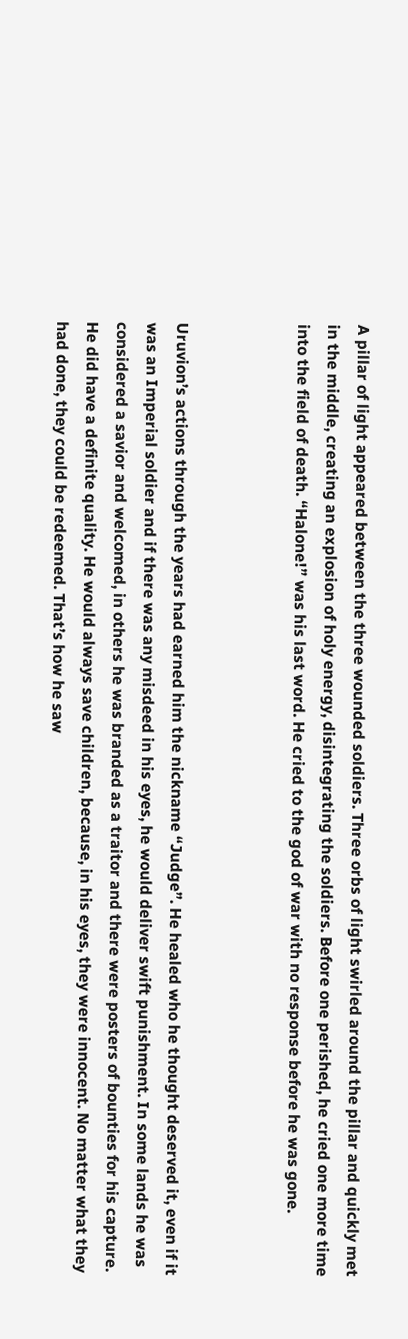A pillar of light appeared between the three wounded soldiers. Three orbs of light swirled around the pillar and quickly met in the middle, creating an explosion of holy energy, disintegrating the soldiers. Before one perished, he cried one more time into the field of death. “Halone!” was his last word. He cried to the god of war with no response before he was gone.



Uruvion’s actions through the years had earned him the nickname “Judge”. He healed who he thought deserved it, even if it was an Imperial soldier and if there was any misdeed in his eyes, he would deliver swift punishment. In some lands he was considered a savior and welcomed, in others he was branded as a traitor and there were posters of bounties for his capture.  He did have a definite quality. He would always save children, because, in his eyes, they were innocent. No matter what they had done, they could be redeemed. That’s how he saw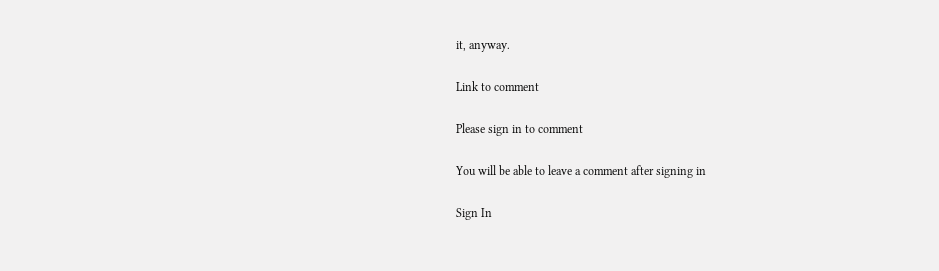it, anyway.

Link to comment

Please sign in to comment

You will be able to leave a comment after signing in

Sign In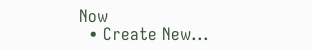Now
  • Create New...